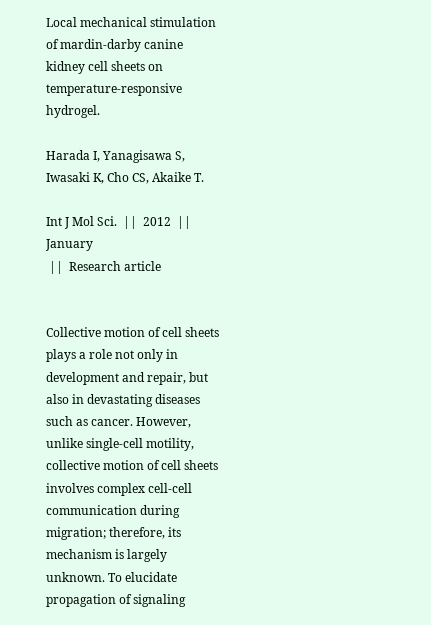Local mechanical stimulation of mardin-darby canine kidney cell sheets on temperature-responsive hydrogel.

Harada I, Yanagisawa S, Iwasaki K, Cho CS, Akaike T.

Int J Mol Sci.  ||  2012  ||  January
 ||  Research article


Collective motion of cell sheets plays a role not only in development and repair, but also in devastating diseases such as cancer. However, unlike single-cell motility, collective motion of cell sheets involves complex cell-cell communication during migration; therefore, its mechanism is largely unknown. To elucidate propagation of signaling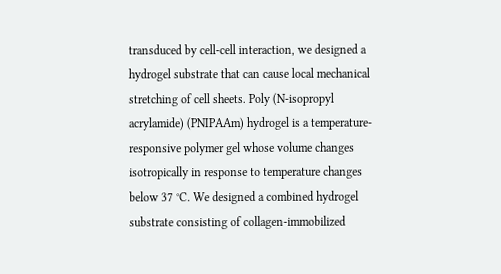transduced by cell-cell interaction, we designed a hydrogel substrate that can cause local mechanical stretching of cell sheets. Poly (N-isopropyl acrylamide) (PNIPAAm) hydrogel is a temperature-responsive polymer gel whose volume changes isotropically in response to temperature changes below 37 °C. We designed a combined hydrogel substrate consisting of collagen-immobilized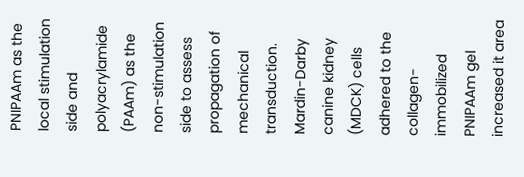PNIPAAm as the local stimulation side and polyacrylamide (PAAm) as the non-stimulation side to assess propagation of mechanical transduction. Mardin-Darby canine kidney (MDCK) cells adhered to the collagen-immobilized PNIPAAm gel increased it area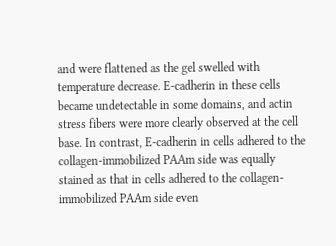and were flattened as the gel swelled with temperature decrease. E-cadherin in these cells became undetectable in some domains, and actin stress fibers were more clearly observed at the cell base. In contrast, E-cadherin in cells adhered to the collagen-immobilized PAAm side was equally stained as that in cells adhered to the collagen-immobilized PAAm side even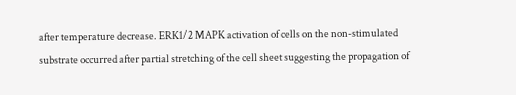after temperature decrease. ERK1/2 MAPK activation of cells on the non-stimulated substrate occurred after partial stretching of the cell sheet suggesting the propagation of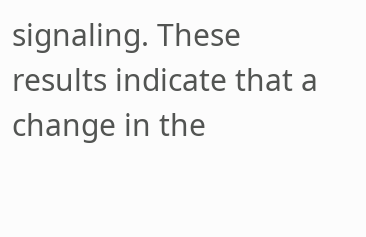signaling. These results indicate that a change in the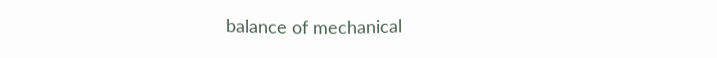balance of mechanical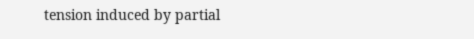tension induced by partial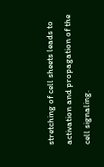stretching of cell sheets leads to activation and propagation of the cell signaling.